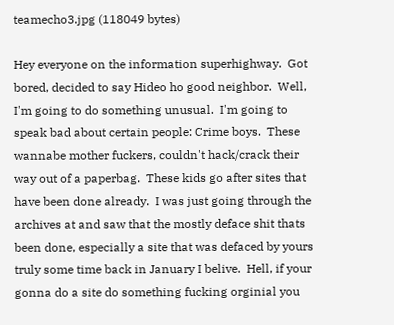teamecho3.jpg (118049 bytes)

Hey everyone on the information superhighway.  Got bored, decided to say Hideo ho good neighbor.  Well, I'm going to do something unusual.  I'm going to speak bad about certain people: Crime boys.  These wannabe mother fuckers, couldn't hack/crack their way out of a paperbag.  These kids go after sites that have been done already.  I was just going through the archives at and saw that the mostly deface shit thats been done, especially a site that was defaced by yours truly some time back in January I belive.  Hell, if your gonna do a site do something fucking orginial you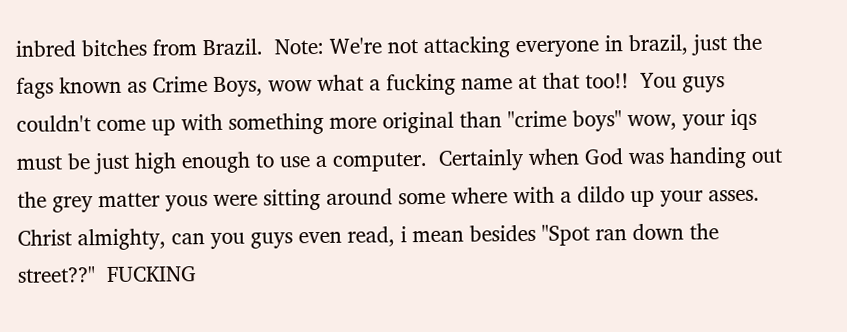inbred bitches from Brazil.  Note: We're not attacking everyone in brazil, just the fags known as Crime Boys, wow what a fucking name at that too!!  You guys couldn't come up with something more original than "crime boys" wow, your iqs must be just high enough to use a computer.  Certainly when God was handing out the grey matter yous were sitting around some where with a dildo up your asses.   Christ almighty, can you guys even read, i mean besides "Spot ran down the street??"  FUCKING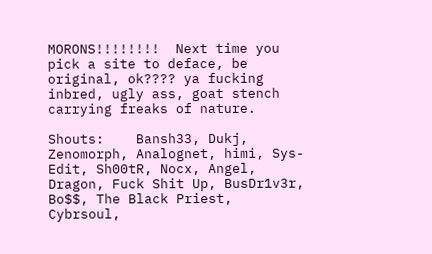MORONS!!!!!!!!  Next time you pick a site to deface, be original, ok???? ya fucking inbred, ugly ass, goat stench carrying freaks of nature.

Shouts:    Bansh33, Dukj, Zenomorph, Analognet, himi, Sys-Edit, Sh00tR, Nocx, Angel, Dragon, Fuck Shit Up, BusDr1v3r, Bo$$, The Black Priest, Cybrsoul,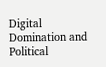Digital Domination and Political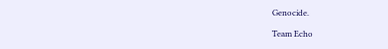Genocide.

Team Echo